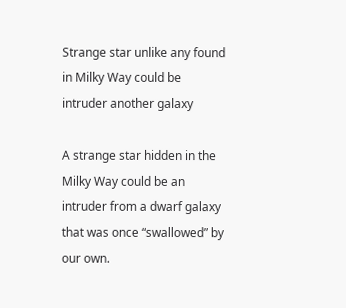Strange star unlike any found in Milky Way could be intruder another galaxy

A strange star hidden in the Milky Way could be an intruder from a dwarf galaxy that was once “swallowed” by our own.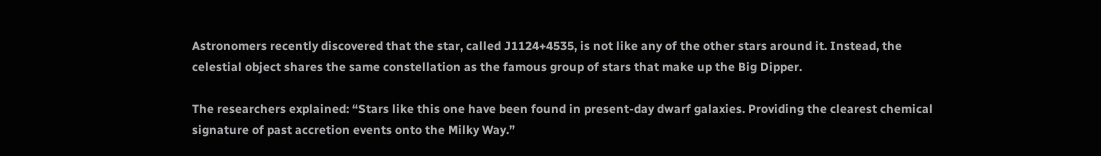Astronomers recently discovered that the star, called J1124+4535, is not like any of the other stars around it. Instead, the celestial object shares the same constellation as the famous group of stars that make up the Big Dipper.

The researchers explained: “Stars like this one have been found in present-day dwarf galaxies. Providing the clearest chemical signature of past accretion events onto the Milky Way.”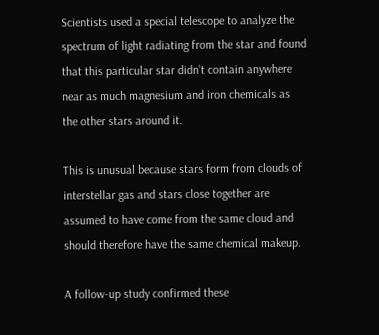Scientists used a special telescope to analyze the spectrum of light radiating from the star and found that this particular star didn’t contain anywhere near as much magnesium and iron chemicals as the other stars around it.

This is unusual because stars form from clouds of interstellar gas and stars close together are assumed to have come from the same cloud and should therefore have the same chemical makeup.

A follow-up study confirmed these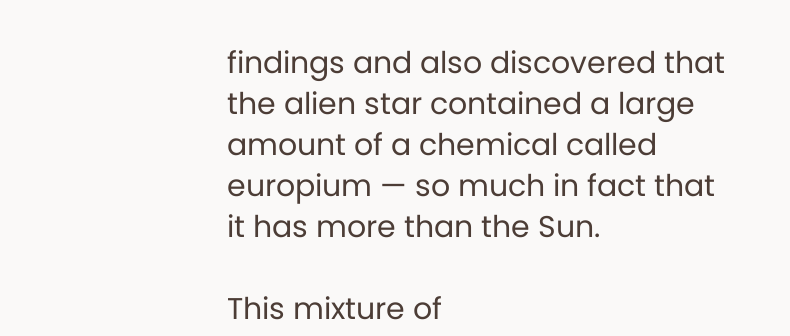findings and also discovered that the alien star contained a large amount of a chemical called europium — so much in fact that it has more than the Sun.

This mixture of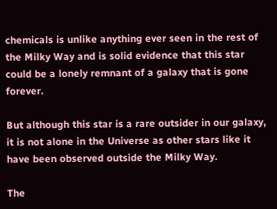chemicals is unlike anything ever seen in the rest of the Milky Way and is solid evidence that this star could be a lonely remnant of a galaxy that is gone forever.

But although this star is a rare outsider in our galaxy, it is not alone in the Universe as other stars like it have been observed outside the Milky Way.

The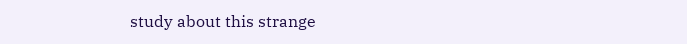study about this strange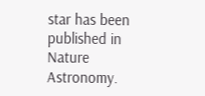star has been published in Nature Astronomy.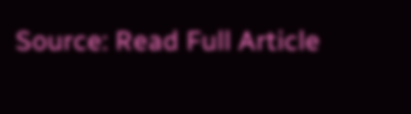Source: Read Full Article